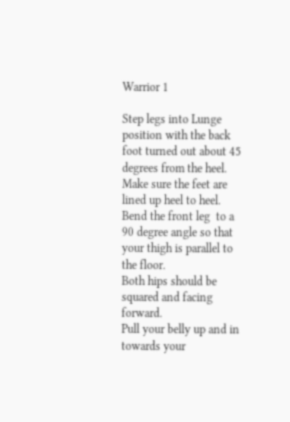Warrior 1

Step legs into Lunge position with the back foot turned out about 45 degrees from the heel.  Make sure the feet are lined up heel to heel.
Bend the front leg  to a 90 degree angle so that your thigh is parallel to the floor.
Both hips should be squared and facing forward.
Pull your belly up and in towards your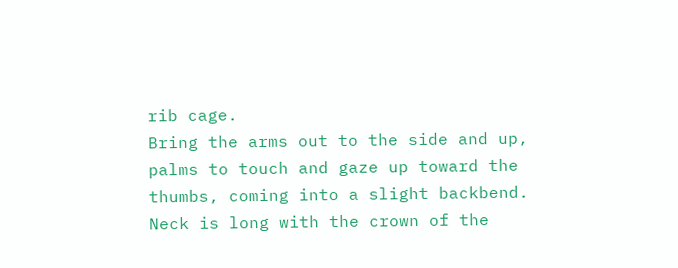rib cage.
Bring the arms out to the side and up, palms to touch and gaze up toward the thumbs, coming into a slight backbend.
Neck is long with the crown of the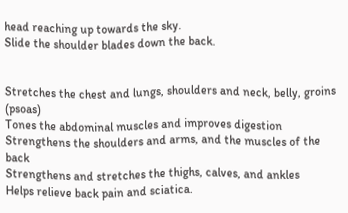head reaching up towards the sky.
Slide the shoulder blades down the back.


Stretches the chest and lungs, shoulders and neck, belly, groins (psoas)
Tones the abdominal muscles and improves digestion
Strengthens the shoulders and arms, and the muscles of the back
Strengthens and stretches the thighs, calves, and ankles
Helps relieve back pain and sciatica.